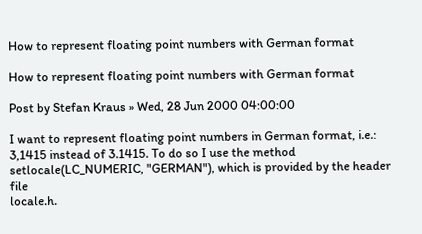How to represent floating point numbers with German format

How to represent floating point numbers with German format

Post by Stefan Kraus » Wed, 28 Jun 2000 04:00:00

I want to represent floating point numbers in German format, i.e.:
3,1415 instead of 3.1415. To do so I use the method
setlocale(LC_NUMERIC, "GERMAN"), which is provided by the header file
locale.h.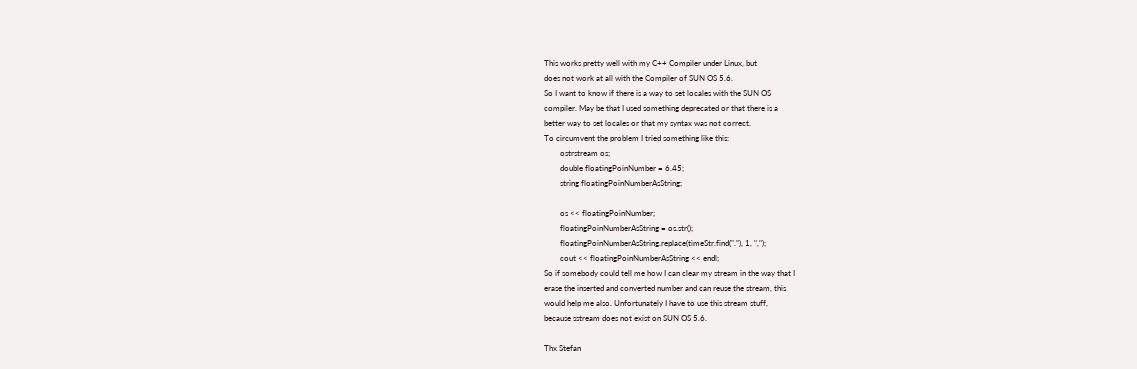This works pretty well with my C++ Compiler under Linux, but
does not work at all with the Compiler of SUN OS 5.6.
So I want to know if there is a way to set locales with the SUN OS
compiler. May be that I used something deprecated or that there is a
better way to set locales or that my syntax was not correct.
To circumvent the problem I tried something like this:
        ostrstream os;
        double floatingPoinNumber = 6.45;
        string floatingPoinNumberAsString;

        os << floatingPoinNumber;
        floatingPoinNumberAsString = os.str();
        floatingPoinNumberAsString.replace(timeStr.find("."), 1, ",");
        cout << floatingPoinNumberAsString << endl;
So if somebody could tell me how I can clear my stream in the way that I
erase the inserted and converted number and can reuse the stream, this
would help me also. Unfortunately I have to use this stream stuff,
because sstream does not exist on SUN OS 5.6.

Thx Stefan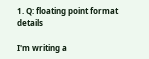1. Q: floating point format details

I'm writing a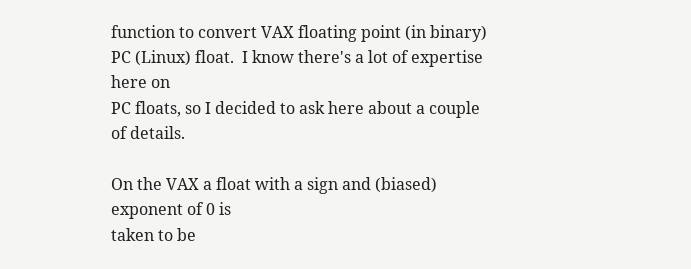function to convert VAX floating point (in binary)
PC (Linux) float.  I know there's a lot of expertise here on
PC floats, so I decided to ask here about a couple of details.

On the VAX a float with a sign and (biased) exponent of 0 is
taken to be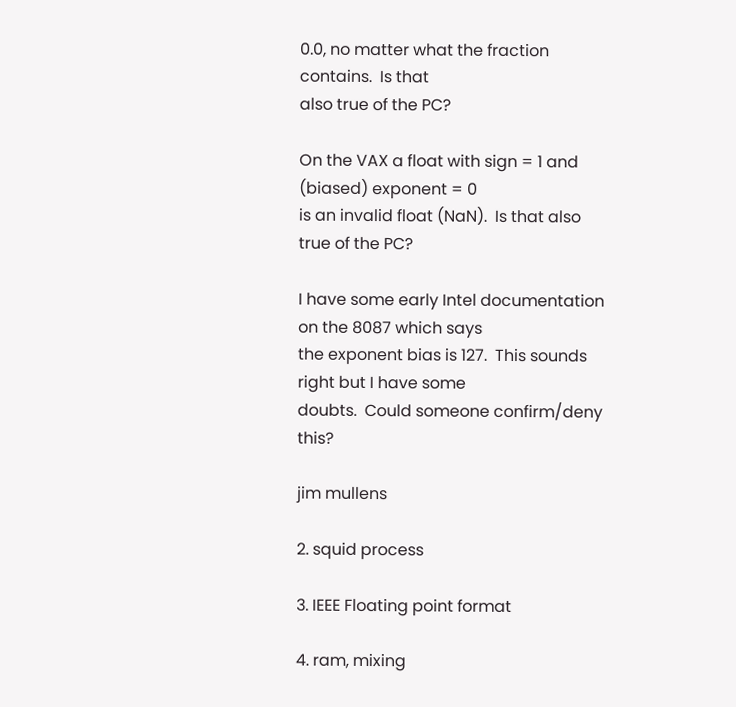0.0, no matter what the fraction contains.  Is that
also true of the PC?

On the VAX a float with sign = 1 and (biased) exponent = 0
is an invalid float (NaN).  Is that also true of the PC?

I have some early Intel documentation on the 8087 which says
the exponent bias is 127.  This sounds right but I have some
doubts.  Could someone confirm/deny this?

jim mullens

2. squid process

3. IEEE Floating point format

4. ram, mixing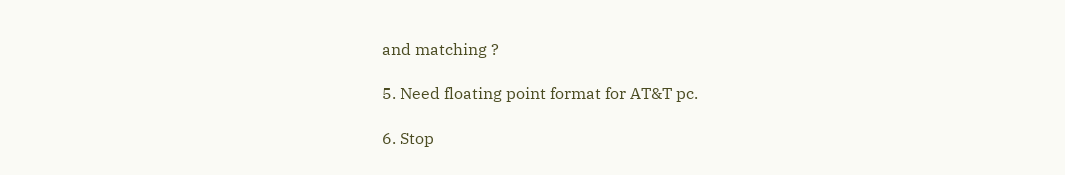and matching ?

5. Need floating point format for AT&T pc.

6. Stop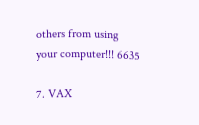others from using your computer!!! 6635

7. VAX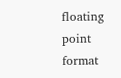floating point format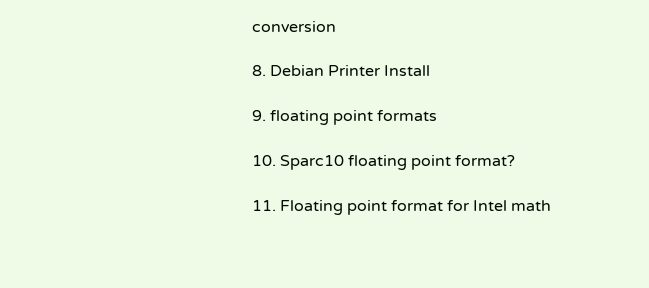conversion

8. Debian Printer Install

9. floating point formats

10. Sparc10 floating point format?

11. Floating point format for Intel math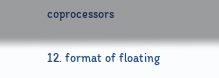coprocessors

12. format of floating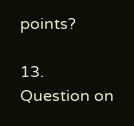points?

13. Question on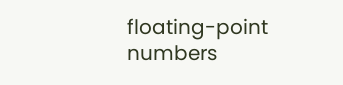floating-point numbers